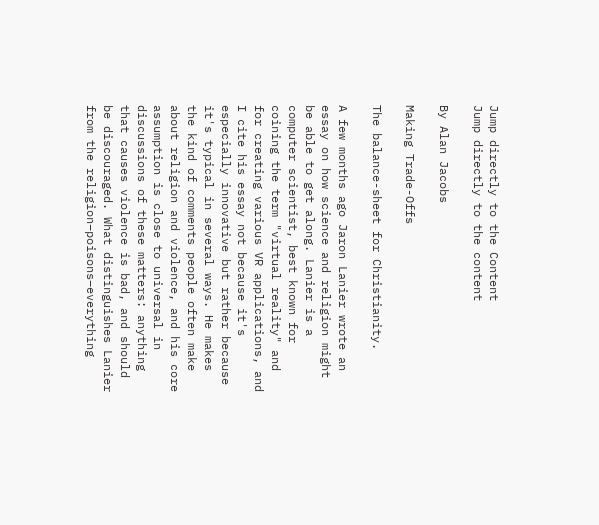Jump directly to the Content
Jump directly to the content

By Alan Jacobs

Making Trade-Offs

The balance-sheet for Christianity.

A few months ago Jaron Lanier wrote an essay on how science and religion might be able to get along. Lanier is a computer scientist, best known for coining the term "virtual reality" and for creating various VR applications, and I cite his essay not because it's especially innovative but rather because it's typical in several ways. He makes the kind of comments people often make about religion and violence, and his core assumption is close to universal in discussions of these matters: anything that causes violence is bad, and should be discouraged. What distinguishes Lanier from the religion–poisons–everything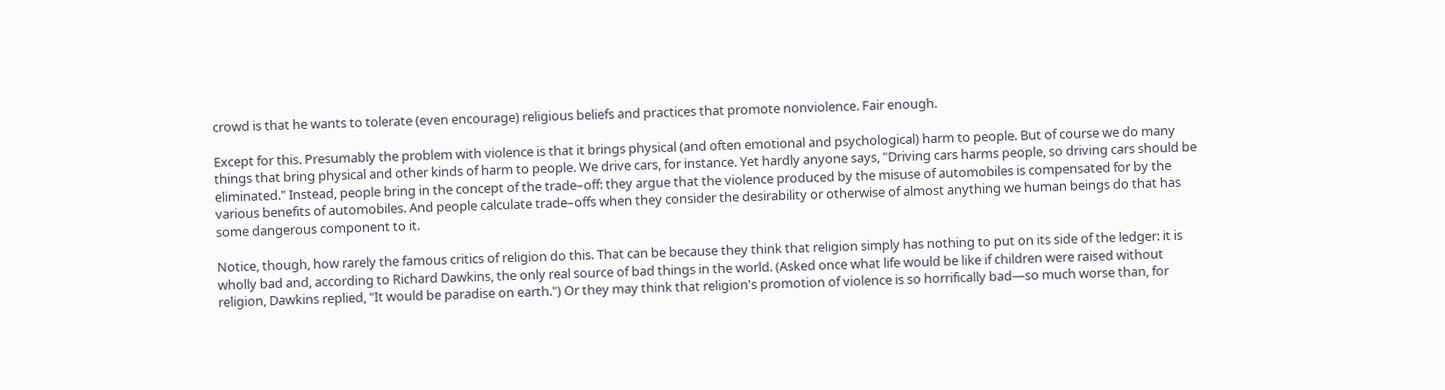crowd is that he wants to tolerate (even encourage) religious beliefs and practices that promote nonviolence. Fair enough.

Except for this. Presumably the problem with violence is that it brings physical (and often emotional and psychological) harm to people. But of course we do many things that bring physical and other kinds of harm to people. We drive cars, for instance. Yet hardly anyone says, "Driving cars harms people, so driving cars should be eliminated." Instead, people bring in the concept of the trade–off: they argue that the violence produced by the misuse of automobiles is compensated for by the various benefits of automobiles. And people calculate trade–offs when they consider the desirability or otherwise of almost anything we human beings do that has some dangerous component to it.

Notice, though, how rarely the famous critics of religion do this. That can be because they think that religion simply has nothing to put on its side of the ledger: it is wholly bad and, according to Richard Dawkins, the only real source of bad things in the world. (Asked once what life would be like if children were raised without religion, Dawkins replied, "It would be paradise on earth.") Or they may think that religion's promotion of violence is so horrifically bad—so much worse than, for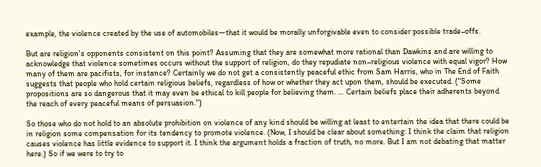example, the violence created by the use of automobiles—that it would be morally unforgivable even to consider possible trade–offs.

But are religion's opponents consistent on this point? Assuming that they are somewhat more rational than Dawkins and are willing to acknowledge that violence sometimes occurs without the support of religion, do they repudiate non–religious violence with equal vigor? How many of them are pacifists, for instance? Certainly we do not get a consistently peaceful ethic from Sam Harris, who in The End of Faith suggests that people who hold certain religious beliefs, regardless of how or whether they act upon them, should be executed. ("Some propositions are so dangerous that it may even be ethical to kill people for believing them. … Certain beliefs place their adherents beyond the reach of every peaceful means of persuasion.")

So those who do not hold to an absolute prohibition on violence of any kind should be willing at least to entertain the idea that there could be in religion some compensation for its tendency to promote violence. (Now, I should be clear about something: I think the claim that religion causes violence has little evidence to support it. I think the argument holds a fraction of truth, no more. But I am not debating that matter here.) So if we were to try to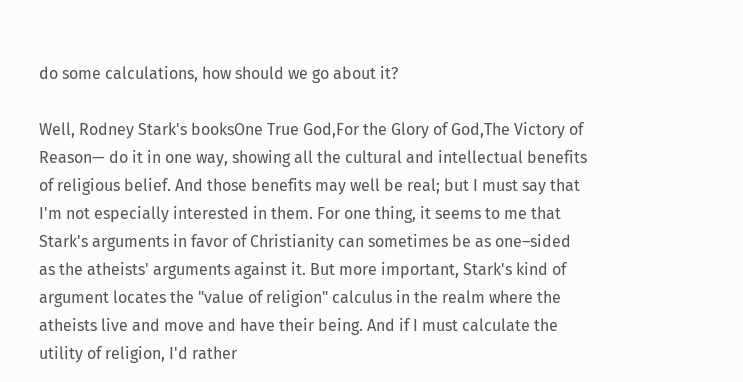do some calculations, how should we go about it?

Well, Rodney Stark's booksOne True God,For the Glory of God,The Victory of Reason— do it in one way, showing all the cultural and intellectual benefits of religious belief. And those benefits may well be real; but I must say that I'm not especially interested in them. For one thing, it seems to me that Stark's arguments in favor of Christianity can sometimes be as one–sided as the atheists' arguments against it. But more important, Stark's kind of argument locates the "value of religion" calculus in the realm where the atheists live and move and have their being. And if I must calculate the utility of religion, I'd rather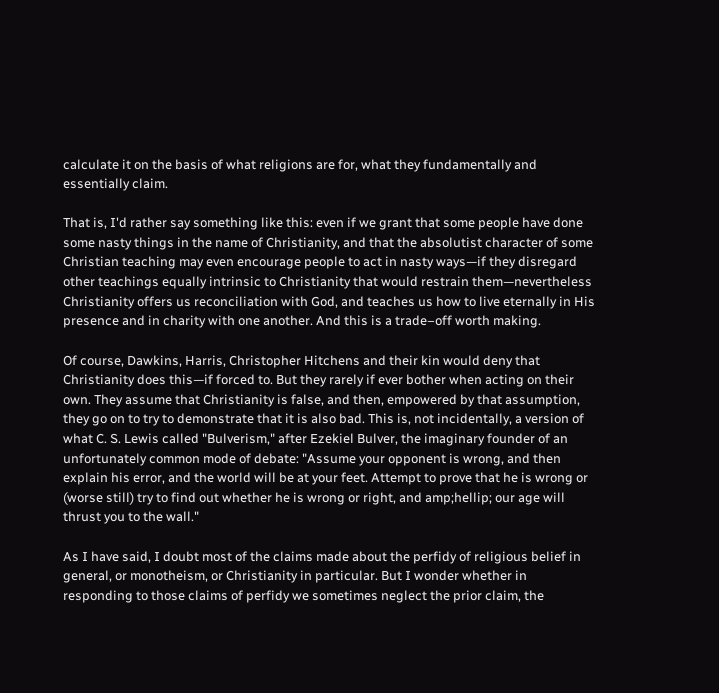calculate it on the basis of what religions are for, what they fundamentally and essentially claim.

That is, I'd rather say something like this: even if we grant that some people have done some nasty things in the name of Christianity, and that the absolutist character of some Christian teaching may even encourage people to act in nasty ways—if they disregard other teachings equally intrinsic to Christianity that would restrain them—nevertheless Christianity offers us reconciliation with God, and teaches us how to live eternally in His presence and in charity with one another. And this is a trade–off worth making.

Of course, Dawkins, Harris, Christopher Hitchens and their kin would deny that Christianity does this—if forced to. But they rarely if ever bother when acting on their own. They assume that Christianity is false, and then, empowered by that assumption, they go on to try to demonstrate that it is also bad. This is, not incidentally, a version of what C. S. Lewis called "Bulverism," after Ezekiel Bulver, the imaginary founder of an unfortunately common mode of debate: "Assume your opponent is wrong, and then explain his error, and the world will be at your feet. Attempt to prove that he is wrong or (worse still) try to find out whether he is wrong or right, and amp;hellip; our age will thrust you to the wall."

As I have said, I doubt most of the claims made about the perfidy of religious belief in general, or monotheism, or Christianity in particular. But I wonder whether in responding to those claims of perfidy we sometimes neglect the prior claim, the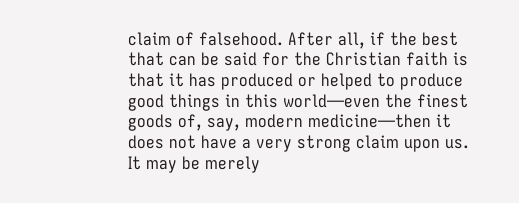claim of falsehood. After all, if the best that can be said for the Christian faith is that it has produced or helped to produce good things in this world—even the finest goods of, say, modern medicine—then it does not have a very strong claim upon us. It may be merely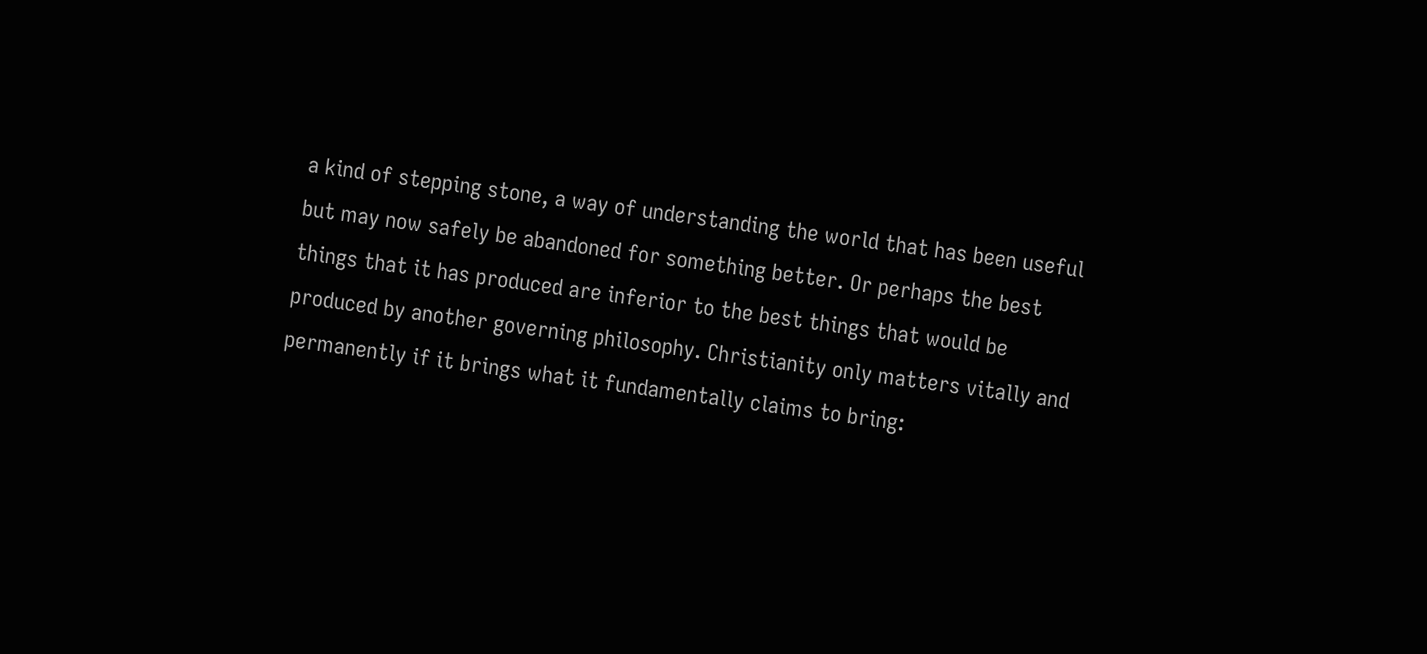a kind of stepping stone, a way of understanding the world that has been useful but may now safely be abandoned for something better. Or perhaps the best things that it has produced are inferior to the best things that would be produced by another governing philosophy. Christianity only matters vitally and permanently if it brings what it fundamentally claims to bring: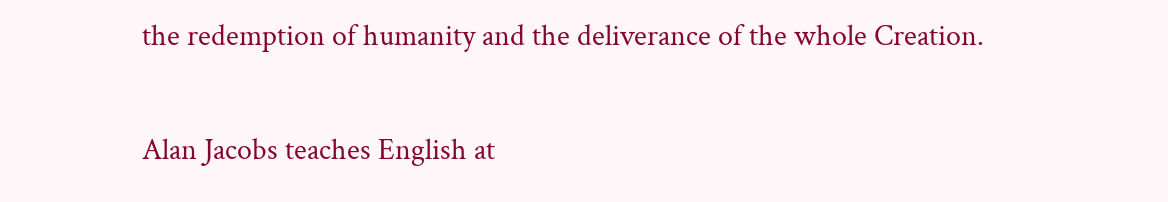the redemption of humanity and the deliverance of the whole Creation.

Alan Jacobs teaches English at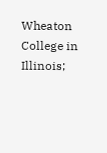Wheaton College in Illinois;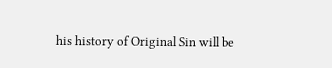his history of Original Sin will be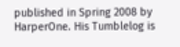published in Spring 2008 by HarperOne. His Tumblelog is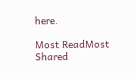here.

Most ReadMost Shared